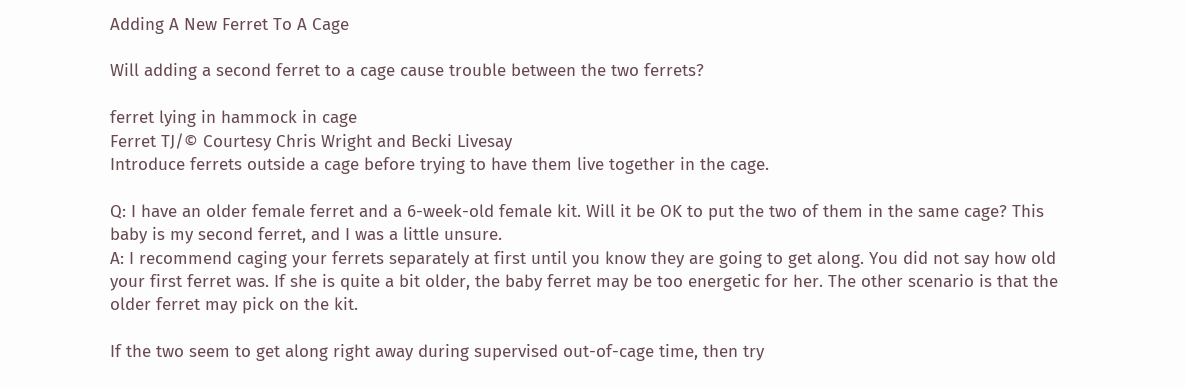Adding A New Ferret To A Cage

Will adding a second ferret to a cage cause trouble between the two ferrets?

ferret lying in hammock in cage
Ferret TJ/© Courtesy Chris Wright and Becki Livesay
Introduce ferrets outside a cage before trying to have them live together in the cage.

Q: I have an older female ferret and a 6-week-old female kit. Will it be OK to put the two of them in the same cage? This baby is my second ferret, and I was a little unsure.
A: I recommend caging your ferrets separately at first until you know they are going to get along. You did not say how old your first ferret was. If she is quite a bit older, the baby ferret may be too energetic for her. The other scenario is that the older ferret may pick on the kit.

If the two seem to get along right away during supervised out-of-cage time, then try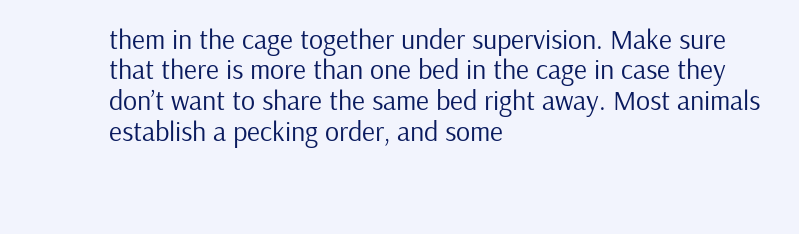them in the cage together under supervision. Make sure that there is more than one bed in the cage in case they don’t want to share the same bed right away. Most animals establish a pecking order, and some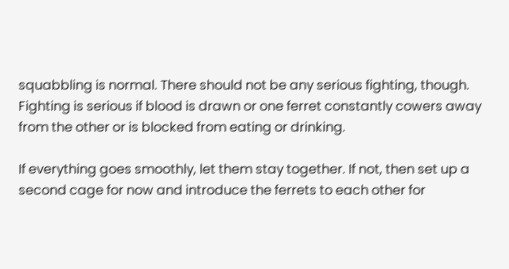squabbling is normal. There should not be any serious fighting, though. Fighting is serious if blood is drawn or one ferret constantly cowers away from the other or is blocked from eating or drinking.

If everything goes smoothly, let them stay together. If not, then set up a second cage for now and introduce the ferrets to each other for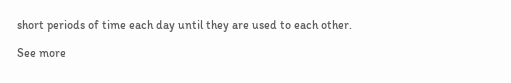short periods of time each day until they are used to each other.

See more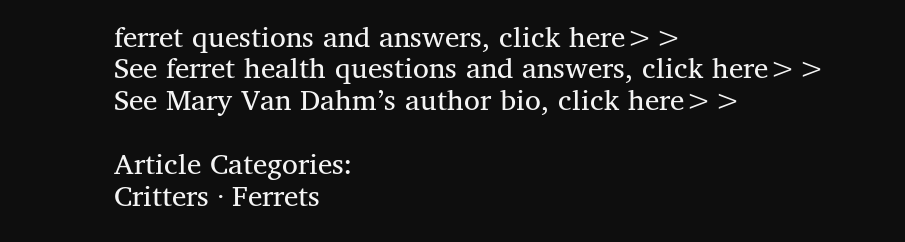ferret questions and answers, click here>>
See ferret health questions and answers, click here>>
See Mary Van Dahm’s author bio, click here>>

Article Categories:
Critters · Ferrets